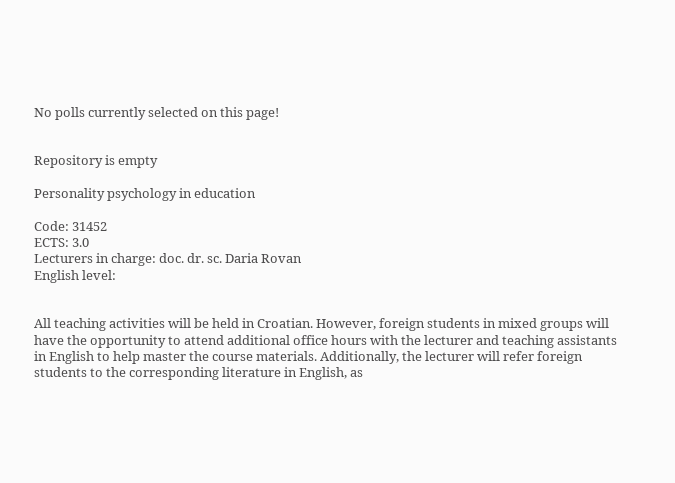No polls currently selected on this page!


Repository is empty

Personality psychology in education

Code: 31452
ECTS: 3.0
Lecturers in charge: doc. dr. sc. Daria Rovan
English level:


All teaching activities will be held in Croatian. However, foreign students in mixed groups will have the opportunity to attend additional office hours with the lecturer and teaching assistants in English to help master the course materials. Additionally, the lecturer will refer foreign students to the corresponding literature in English, as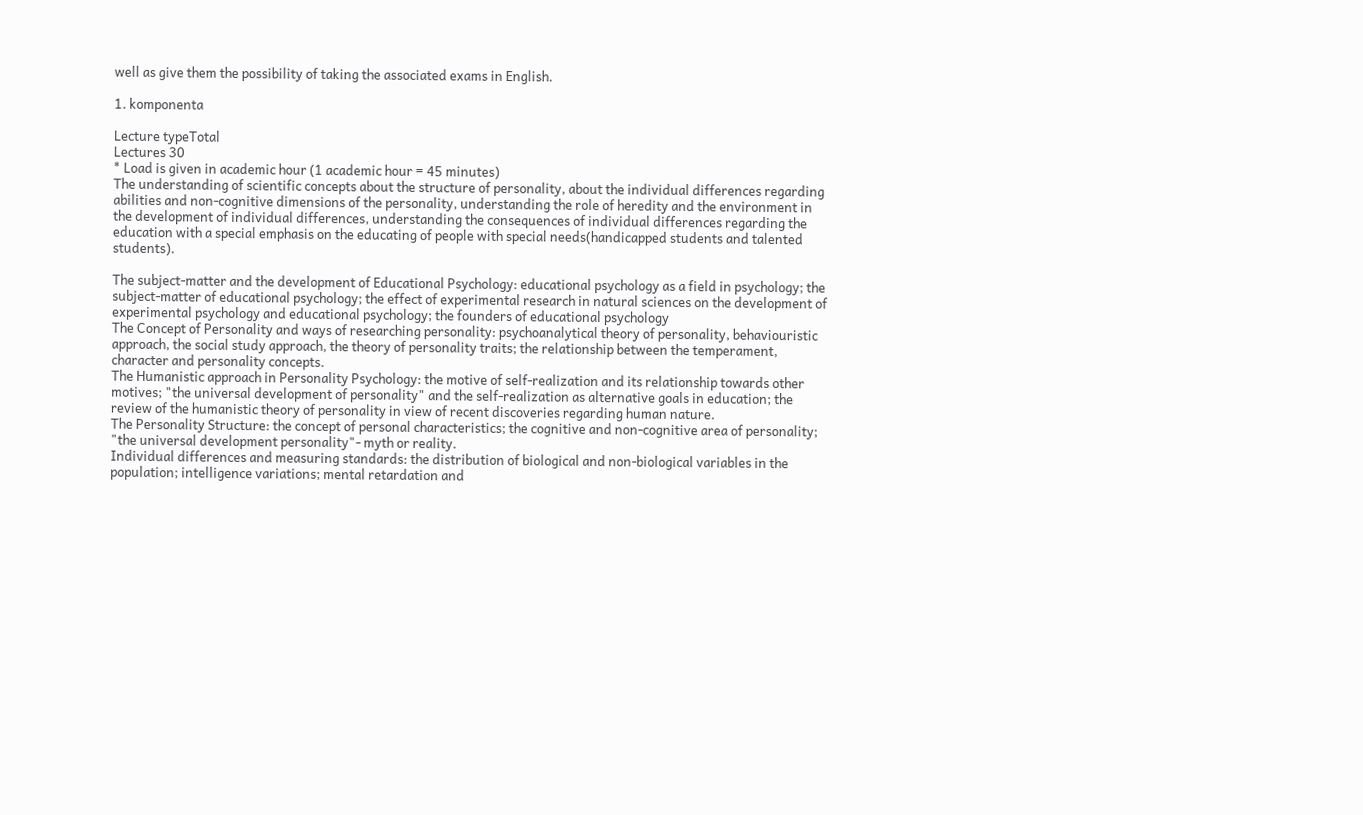well as give them the possibility of taking the associated exams in English.

1. komponenta

Lecture typeTotal
Lectures 30
* Load is given in academic hour (1 academic hour = 45 minutes)
The understanding of scientific concepts about the structure of personality, about the individual differences regarding abilities and non-cognitive dimensions of the personality, understanding the role of heredity and the environment in the development of individual differences, understanding the consequences of individual differences regarding the education with a special emphasis on the educating of people with special needs(handicapped students and talented students).

The subject-matter and the development of Educational Psychology: educational psychology as a field in psychology; the subject-matter of educational psychology; the effect of experimental research in natural sciences on the development of experimental psychology and educational psychology; the founders of educational psychology
The Concept of Personality and ways of researching personality: psychoanalytical theory of personality, behaviouristic approach, the social study approach, the theory of personality traits; the relationship between the temperament, character and personality concepts.
The Humanistic approach in Personality Psychology: the motive of self-realization and its relationship towards other motives; "the universal development of personality" and the self-realization as alternative goals in education; the review of the humanistic theory of personality in view of recent discoveries regarding human nature.
The Personality Structure: the concept of personal characteristics; the cognitive and non-cognitive area of personality; "the universal development personality"- myth or reality.
Individual differences and measuring standards: the distribution of biological and non-biological variables in the population; intelligence variations; mental retardation and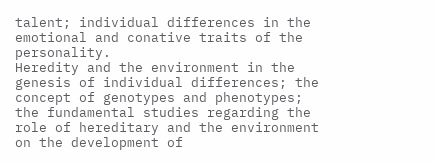talent; individual differences in the emotional and conative traits of the personality.
Heredity and the environment in the genesis of individual differences; the concept of genotypes and phenotypes; the fundamental studies regarding the role of hereditary and the environment on the development of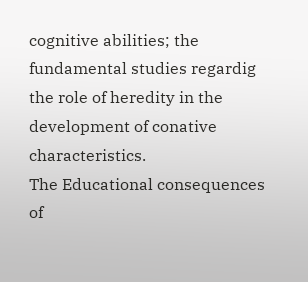cognitive abilities; the fundamental studies regardig the role of heredity in the development of conative characteristics.
The Educational consequences of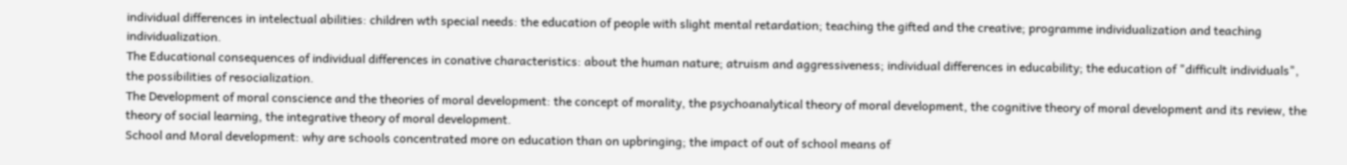individual differences in intelectual abilities: children wth special needs: the education of people with slight mental retardation; teaching the gifted and the creative; programme individualization and teaching individualization.
The Educational consequences of individual differences in conative characteristics: about the human nature; atruism and aggressiveness; individual differences in educability; the education of "difficult individuals", the possibilities of resocialization.
The Development of moral conscience and the theories of moral development: the concept of morality, the psychoanalytical theory of moral development, the cognitive theory of moral development and its review, the theory of social learning, the integrative theory of moral development.
School and Moral development: why are schools concentrated more on education than on upbringing; the impact of out of school means of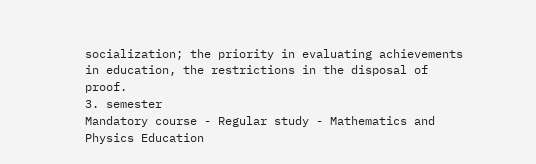socialization; the priority in evaluating achievements in education, the restrictions in the disposal of proof.
3. semester
Mandatory course - Regular study - Mathematics and Physics Education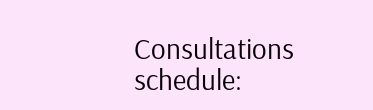Consultations schedule: